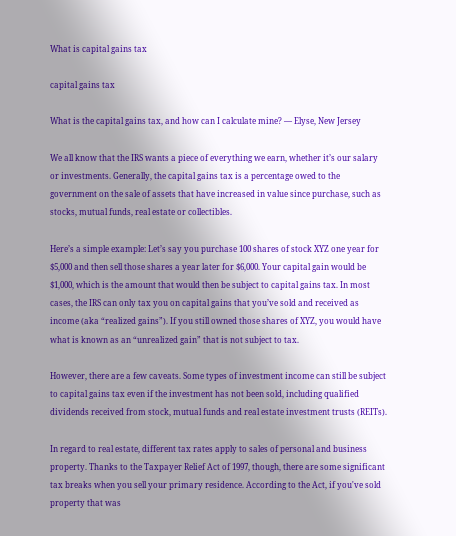What is capital gains tax

capital gains tax

What is the capital gains tax, and how can I calculate mine? — Elyse, New Jersey

We all know that the IRS wants a piece of everything we earn, whether it’s our salary or investments. Generally, the capital gains tax is a percentage owed to the government on the sale of assets that have increased in value since purchase, such as stocks, mutual funds, real estate or collectibles.

Here’s a simple example: Let’s say you purchase 100 shares of stock XYZ one year for $5,000 and then sell those shares a year later for $6,000. Your capital gain would be $1,000, which is the amount that would then be subject to capital gains tax. In most cases, the IRS can only tax you on capital gains that you’ve sold and received as income (aka “realized gains”). If you still owned those shares of XYZ, you would have what is known as an “unrealized gain” that is not subject to tax.

However, there are a few caveats. Some types of investment income can still be subject to capital gains tax even if the investment has not been sold, including qualified dividends received from stock, mutual funds and real estate investment trusts (REITs).

In regard to real estate, different tax rates apply to sales of personal and business property. Thanks to the Taxpayer Relief Act of 1997, though, there are some significant tax breaks when you sell your primary residence. According to the Act, if you've sold property that was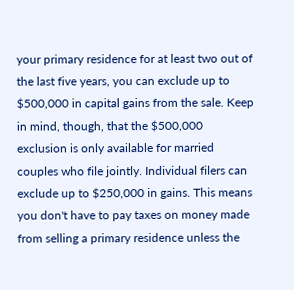your primary residence for at least two out of the last five years, you can exclude up to $500,000 in capital gains from the sale. Keep in mind, though, that the $500,000 exclusion is only available for married couples who file jointly. Individual filers can exclude up to $250,000 in gains. This means you don't have to pay taxes on money made from selling a primary residence unless the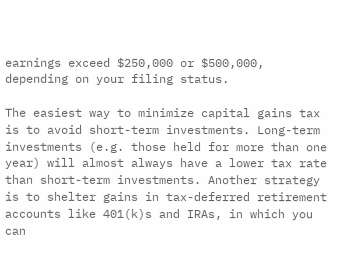earnings exceed $250,000 or $500,000, depending on your filing status.

The easiest way to minimize capital gains tax is to avoid short-term investments. Long-term investments (e.g. those held for more than one year) will almost always have a lower tax rate than short-term investments. Another strategy is to shelter gains in tax-deferred retirement accounts like 401(k)s and IRAs, in which you can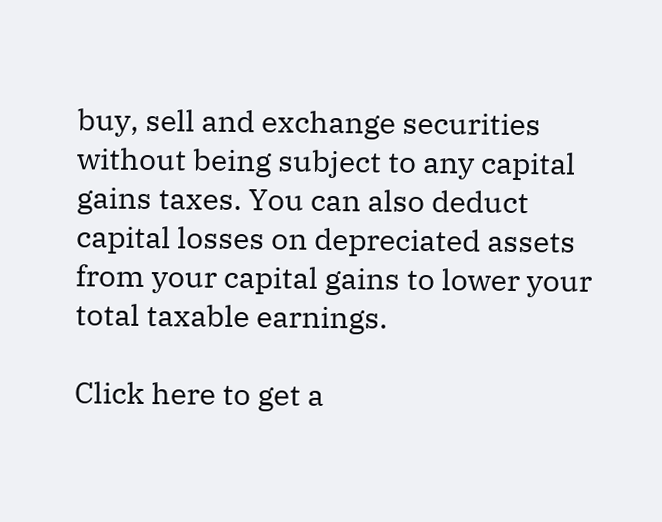buy, sell and exchange securities without being subject to any capital gains taxes. You can also deduct capital losses on depreciated assets from your capital gains to lower your total taxable earnings.

Click here to get a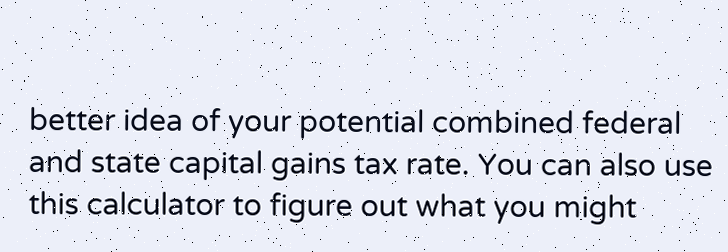better idea of your potential combined federal and state capital gains tax rate. You can also use this calculator to figure out what you might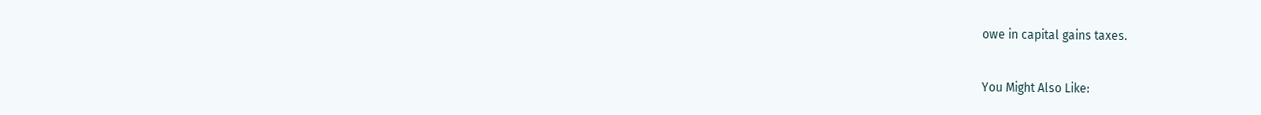owe in capital gains taxes.

You Might Also Like: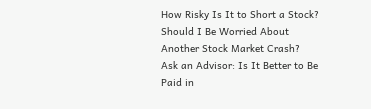How Risky Is It to Short a Stock?
Should I Be Worried About Another Stock Market Crash?
Ask an Advisor: Is It Better to Be Paid in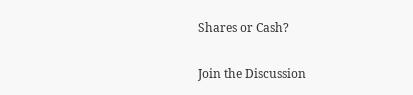Shares or Cash?

Join the Discussion